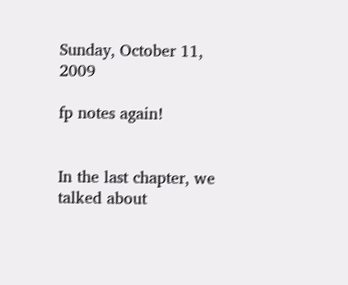Sunday, October 11, 2009

fp notes again!


In the last chapter, we talked about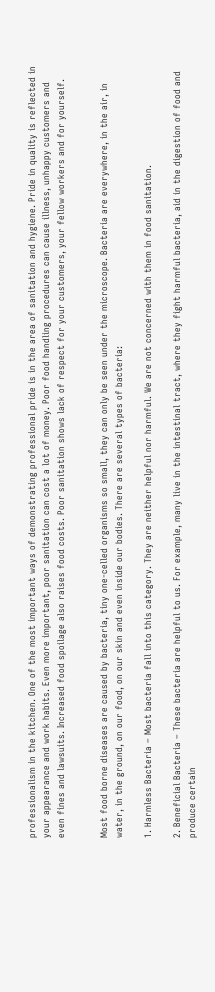professionalism in the kitchen. One of the most important ways of demonstrating professional pride is in the area of sanitation and hygiene. Pride in quality is reflected in your appearance and work habits. Even more important, poor sanitation can cost a lot of money. Poor food handling procedures can cause illness, unhappy customers and even fines and lawsuits. Increased food spoilage also raises food costs. Poor sanitation shows lack of respect for your customers, your fellow workers and for yourself.


Most food borne diseases are caused by bacteria, tiny one-celled organisms so small, they can only be seen under the microscope. Bacteria are everywhere, in the air, in water, in the ground, on our food, on our skin and even inside our bodies. There are several types of bacteria:

1. Harmless Bacteria – Most bacteria fall into this category. They are neither helpful nor harmful. We are not concerned with them in food sanitation.

2. Beneficial Bacteria – These bacteria are helpful to us. For example, many live in the intestinal tract, where they fight harmful bacteria, aid in the digestion of food and produce certain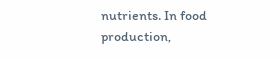nutrients. In food production,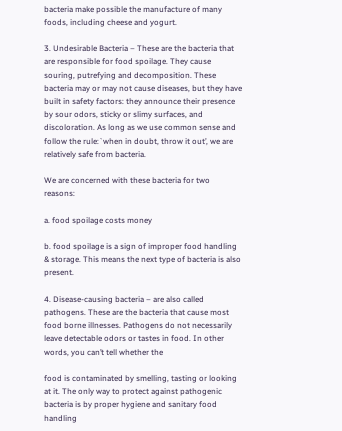bacteria make possible the manufacture of many foods, including cheese and yogurt.

3. Undesirable Bacteria – These are the bacteria that are responsible for food spoilage. They cause souring, putrefying and decomposition. These bacteria may or may not cause diseases, but they have built in safety factors: they announce their presence by sour odors, sticky or slimy surfaces, and discoloration. As long as we use common sense and follow the rule:`when in doubt, throw it out’, we are relatively safe from bacteria.

We are concerned with these bacteria for two reasons:

a. food spoilage costs money

b. food spoilage is a sign of improper food handling & storage. This means the next type of bacteria is also present.

4. Disease-causing bacteria – are also called pathogens. These are the bacteria that cause most food borne illnesses. Pathogens do not necessarily leave detectable odors or tastes in food. In other words, you can’t tell whether the

food is contaminated by smelling, tasting or looking at it. The only way to protect against pathogenic bacteria is by proper hygiene and sanitary food handling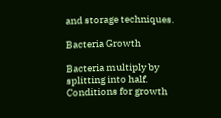and storage techniques.

Bacteria Growth

Bacteria multiply by splitting into half. Conditions for growth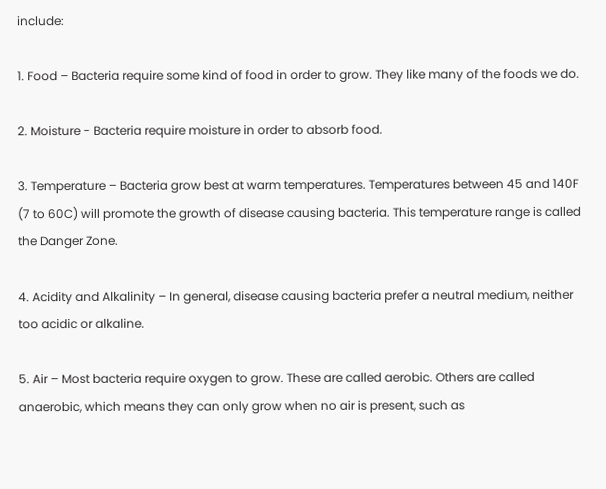include:

1. Food – Bacteria require some kind of food in order to grow. They like many of the foods we do.

2. Moisture - Bacteria require moisture in order to absorb food.

3. Temperature – Bacteria grow best at warm temperatures. Temperatures between 45 and 140F (7 to 60C) will promote the growth of disease causing bacteria. This temperature range is called the Danger Zone.

4. Acidity and Alkalinity – In general, disease causing bacteria prefer a neutral medium, neither too acidic or alkaline.

5. Air – Most bacteria require oxygen to grow. These are called aerobic. Others are called anaerobic, which means they can only grow when no air is present, such as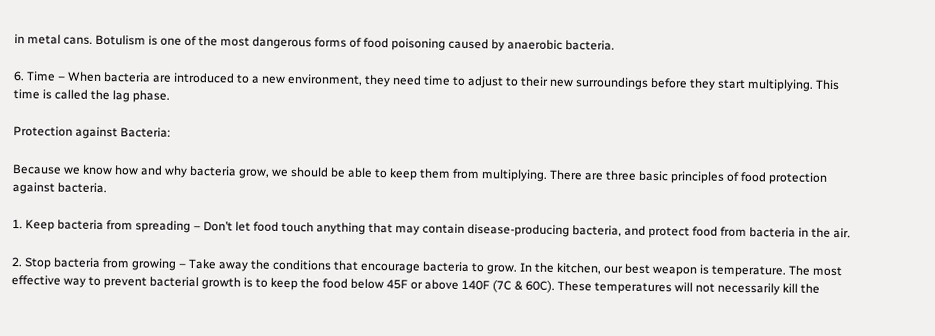in metal cans. Botulism is one of the most dangerous forms of food poisoning caused by anaerobic bacteria.

6. Time – When bacteria are introduced to a new environment, they need time to adjust to their new surroundings before they start multiplying. This time is called the lag phase.

Protection against Bacteria:

Because we know how and why bacteria grow, we should be able to keep them from multiplying. There are three basic principles of food protection against bacteria.

1. Keep bacteria from spreading – Don’t let food touch anything that may contain disease-producing bacteria, and protect food from bacteria in the air.

2. Stop bacteria from growing – Take away the conditions that encourage bacteria to grow. In the kitchen, our best weapon is temperature. The most effective way to prevent bacterial growth is to keep the food below 45F or above 140F (7C & 60C). These temperatures will not necessarily kill the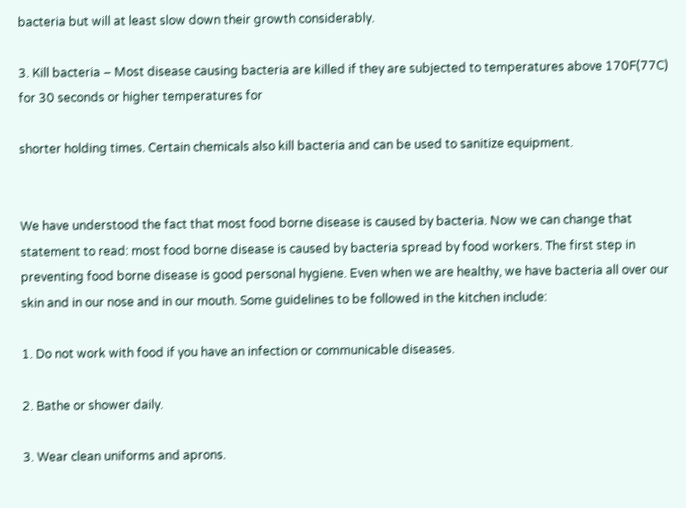bacteria but will at least slow down their growth considerably.

3. Kill bacteria – Most disease causing bacteria are killed if they are subjected to temperatures above 170F(77C) for 30 seconds or higher temperatures for

shorter holding times. Certain chemicals also kill bacteria and can be used to sanitize equipment.


We have understood the fact that most food borne disease is caused by bacteria. Now we can change that statement to read: most food borne disease is caused by bacteria spread by food workers. The first step in preventing food borne disease is good personal hygiene. Even when we are healthy, we have bacteria all over our skin and in our nose and in our mouth. Some guidelines to be followed in the kitchen include:

1. Do not work with food if you have an infection or communicable diseases.

2. Bathe or shower daily.

3. Wear clean uniforms and aprons.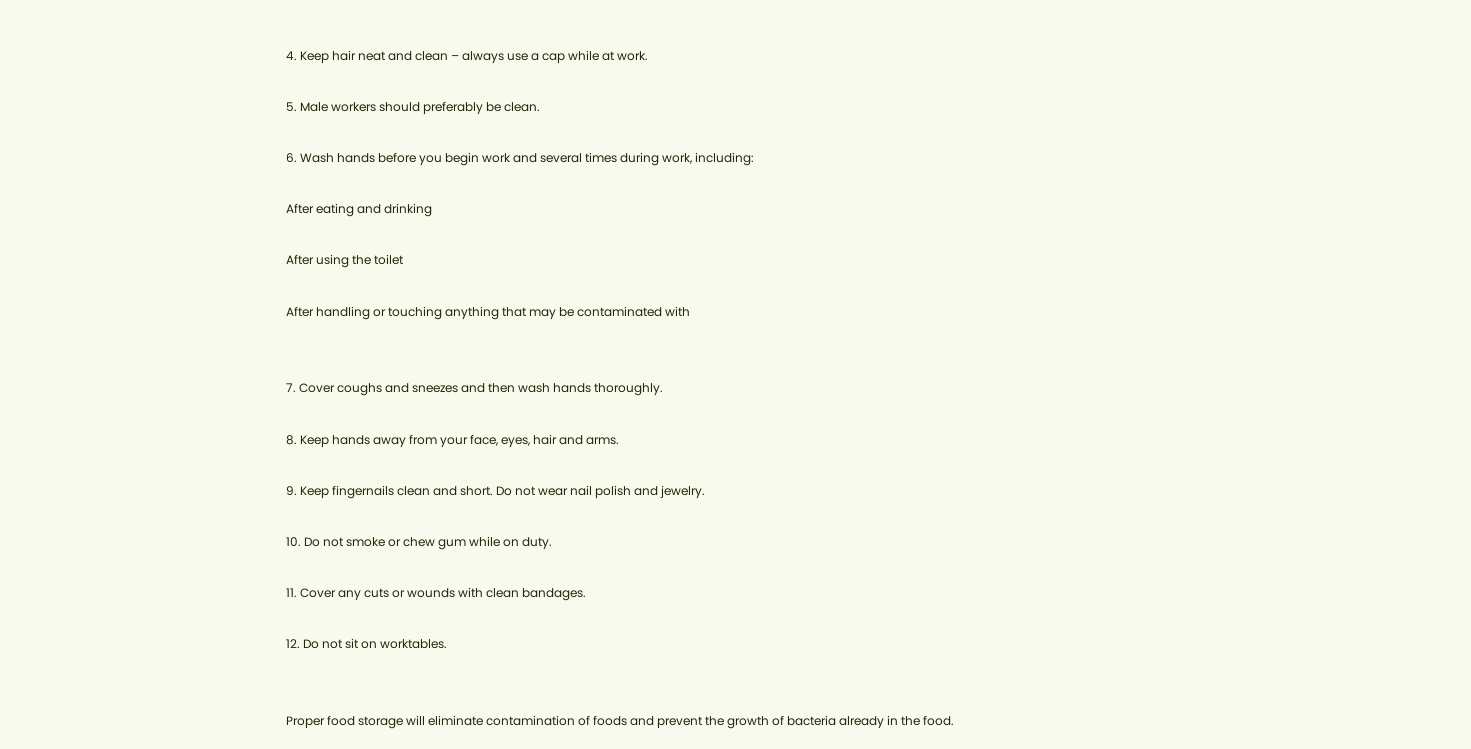4. Keep hair neat and clean – always use a cap while at work.

5. Male workers should preferably be clean.

6. Wash hands before you begin work and several times during work, including:

After eating and drinking

After using the toilet

After handling or touching anything that may be contaminated with


7. Cover coughs and sneezes and then wash hands thoroughly.

8. Keep hands away from your face, eyes, hair and arms.

9. Keep fingernails clean and short. Do not wear nail polish and jewelry.

10. Do not smoke or chew gum while on duty.

11. Cover any cuts or wounds with clean bandages.

12. Do not sit on worktables.


Proper food storage will eliminate contamination of foods and prevent the growth of bacteria already in the food.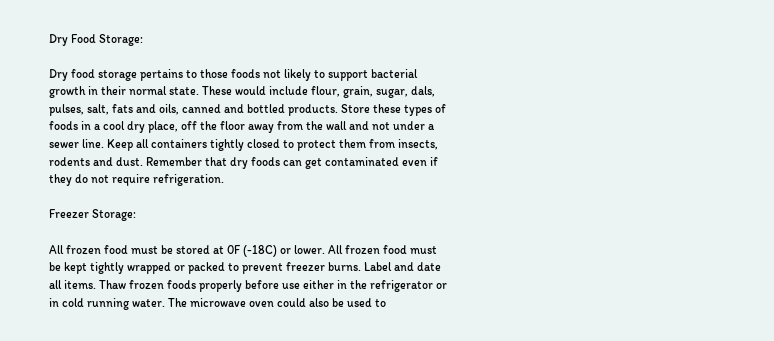Dry Food Storage:

Dry food storage pertains to those foods not likely to support bacterial growth in their normal state. These would include flour, grain, sugar, dals, pulses, salt, fats and oils, canned and bottled products. Store these types of foods in a cool dry place, off the floor away from the wall and not under a sewer line. Keep all containers tightly closed to protect them from insects, rodents and dust. Remember that dry foods can get contaminated even if they do not require refrigeration.

Freezer Storage:

All frozen food must be stored at 0F (-18C) or lower. All frozen food must be kept tightly wrapped or packed to prevent freezer burns. Label and date all items. Thaw frozen foods properly before use either in the refrigerator or in cold running water. The microwave oven could also be used to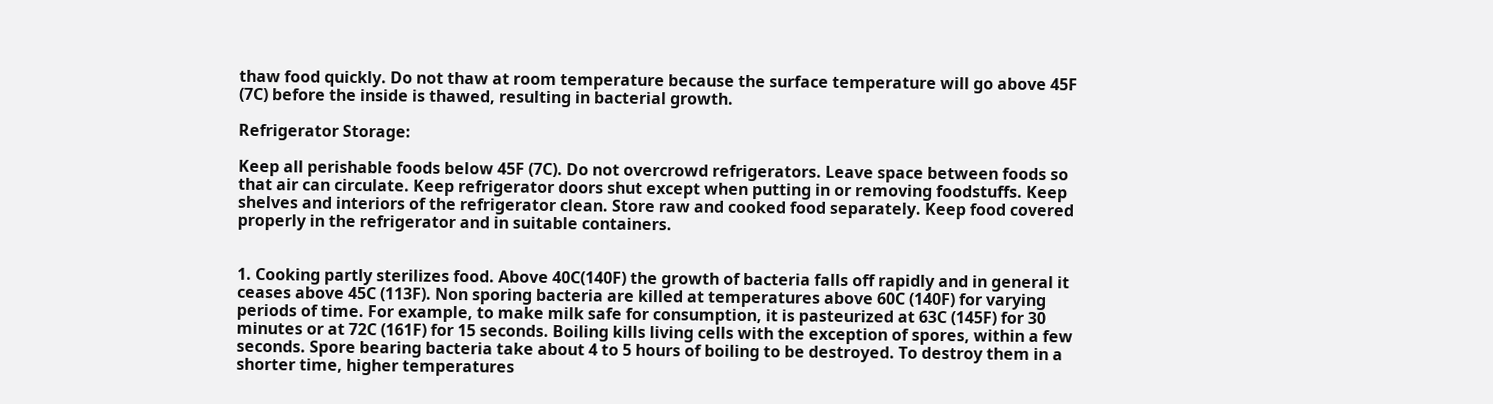thaw food quickly. Do not thaw at room temperature because the surface temperature will go above 45F (7C) before the inside is thawed, resulting in bacterial growth.

Refrigerator Storage:

Keep all perishable foods below 45F (7C). Do not overcrowd refrigerators. Leave space between foods so that air can circulate. Keep refrigerator doors shut except when putting in or removing foodstuffs. Keep shelves and interiors of the refrigerator clean. Store raw and cooked food separately. Keep food covered properly in the refrigerator and in suitable containers.


1. Cooking partly sterilizes food. Above 40C(140F) the growth of bacteria falls off rapidly and in general it ceases above 45C (113F). Non sporing bacteria are killed at temperatures above 60C (140F) for varying periods of time. For example, to make milk safe for consumption, it is pasteurized at 63C (145F) for 30 minutes or at 72C (161F) for 15 seconds. Boiling kills living cells with the exception of spores, within a few seconds. Spore bearing bacteria take about 4 to 5 hours of boiling to be destroyed. To destroy them in a shorter time, higher temperatures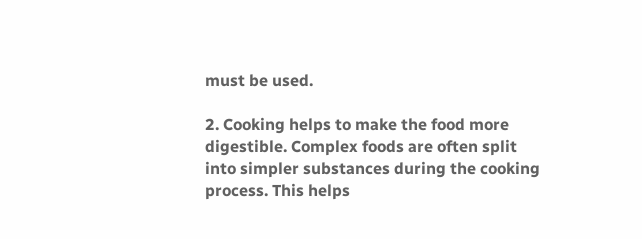must be used.

2. Cooking helps to make the food more digestible. Complex foods are often split into simpler substances during the cooking process. This helps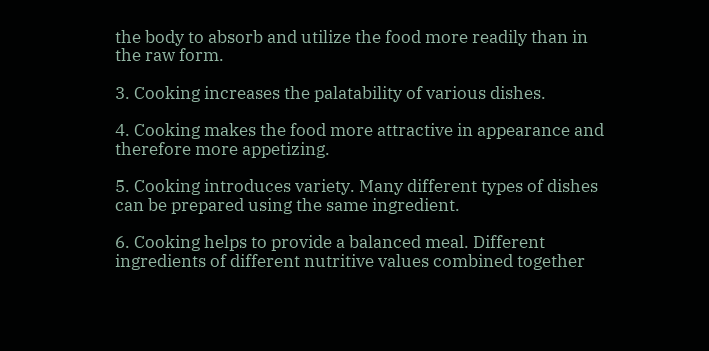the body to absorb and utilize the food more readily than in the raw form.

3. Cooking increases the palatability of various dishes.

4. Cooking makes the food more attractive in appearance and therefore more appetizing.

5. Cooking introduces variety. Many different types of dishes can be prepared using the same ingredient.

6. Cooking helps to provide a balanced meal. Different ingredients of different nutritive values combined together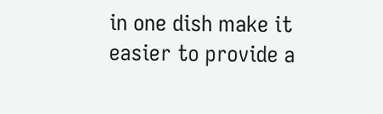in one dish make it easier to provide a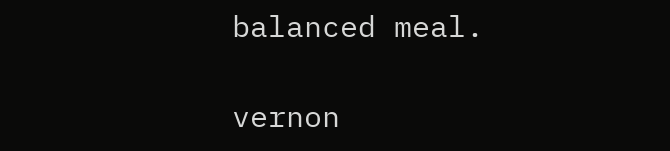balanced meal.

vernon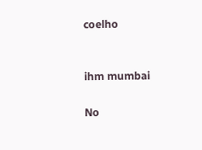coelho


ihm mumbai

No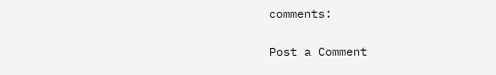comments:

Post a Comment